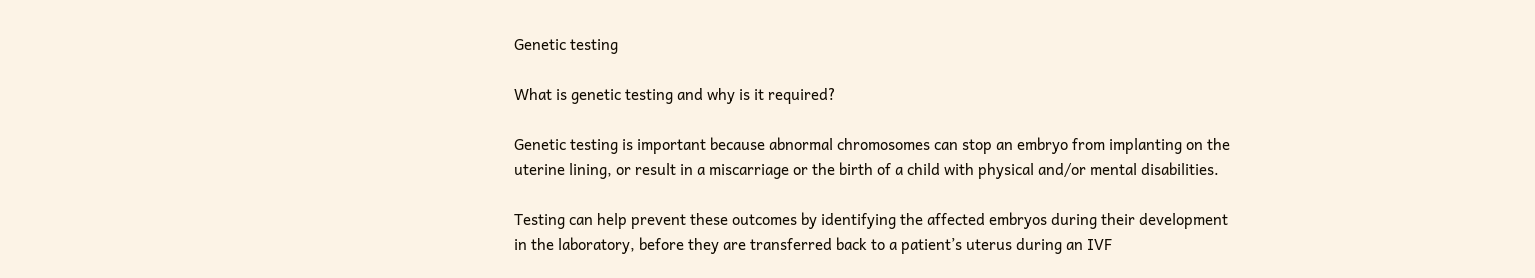Genetic testing

What is genetic testing and why is it required?

Genetic testing is important because abnormal chromosomes can stop an embryo from implanting on the uterine lining, or result in a miscarriage or the birth of a child with physical and/or mental disabilities.

Testing can help prevent these outcomes by identifying the affected embryos during their development in the laboratory, before they are transferred back to a patient’s uterus during an IVF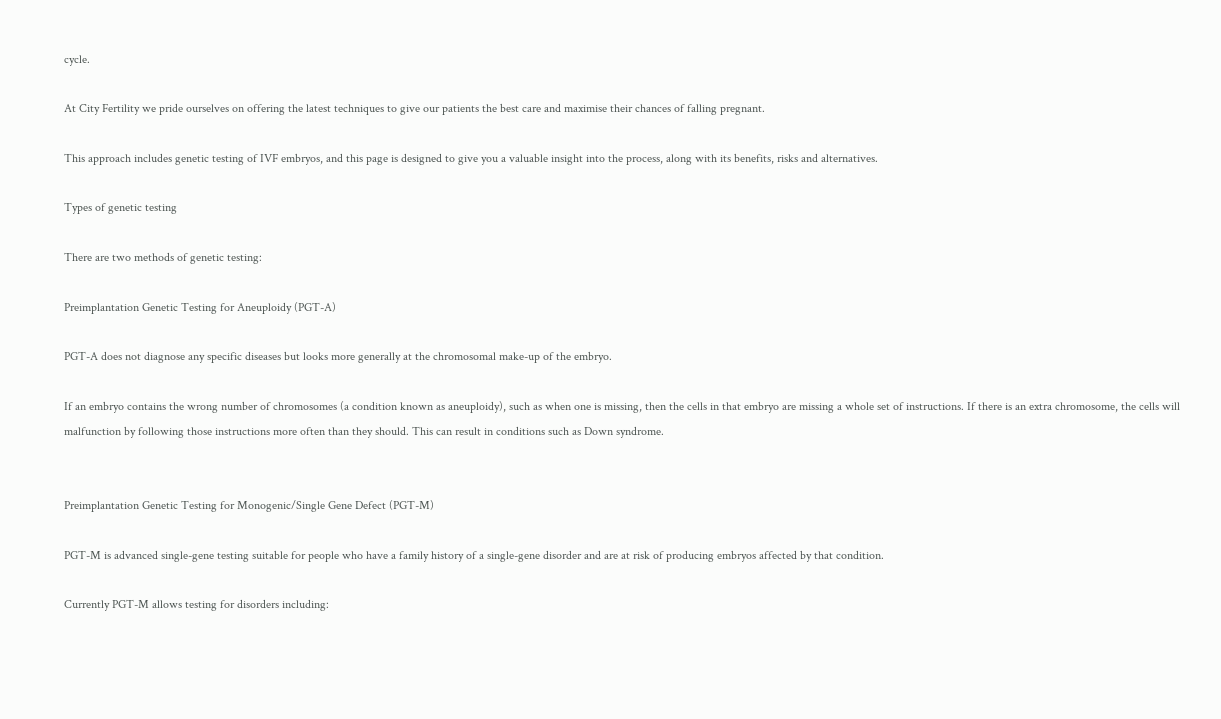cycle.

At City Fertility we pride ourselves on offering the latest techniques to give our patients the best care and maximise their chances of falling pregnant.

This approach includes genetic testing of IVF embryos, and this page is designed to give you a valuable insight into the process, along with its benefits, risks and alternatives.

Types of genetic testing

There are two methods of genetic testing:

Preimplantation Genetic Testing for Aneuploidy (PGT-A)

PGT-A does not diagnose any specific diseases but looks more generally at the chromosomal make-up of the embryo.

If an embryo contains the wrong number of chromosomes (a condition known as aneuploidy), such as when one is missing, then the cells in that embryo are missing a whole set of instructions. If there is an extra chromosome, the cells will malfunction by following those instructions more often than they should. This can result in conditions such as Down syndrome.


Preimplantation Genetic Testing for Monogenic/Single Gene Defect (PGT-M)

PGT-M is advanced single-gene testing suitable for people who have a family history of a single-gene disorder and are at risk of producing embryos affected by that condition.

Currently PGT-M allows testing for disorders including: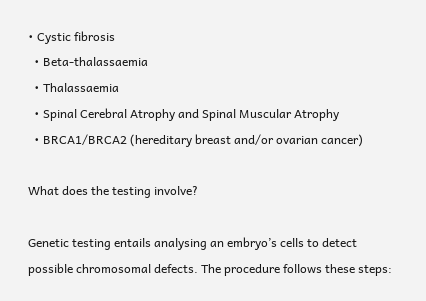• Cystic fibrosis
  • Beta-thalassaemia
  • Thalassaemia
  • Spinal Cerebral Atrophy and Spinal Muscular Atrophy
  • BRCA1/BRCA2 (hereditary breast and/or ovarian cancer)

What does the testing involve?

Genetic testing entails analysing an embryo’s cells to detect possible chromosomal defects. The procedure follows these steps: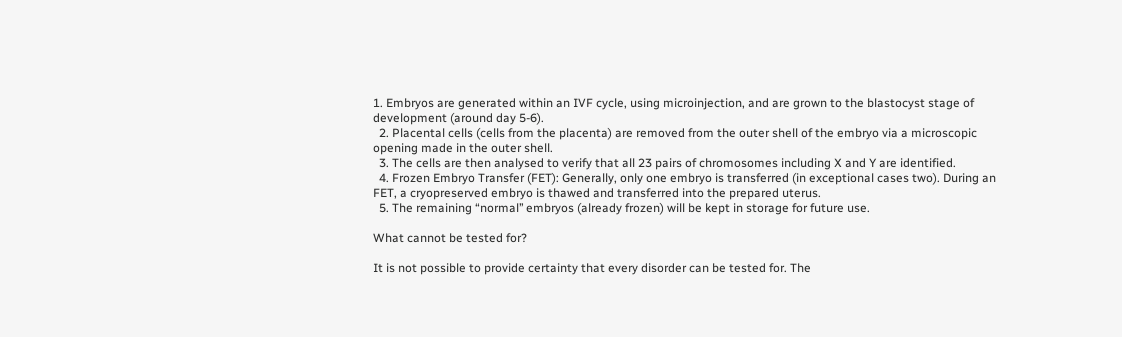1. Embryos are generated within an IVF cycle, using microinjection, and are grown to the blastocyst stage of development (around day 5-6).
  2. Placental cells (cells from the placenta) are removed from the outer shell of the embryo via a microscopic opening made in the outer shell.
  3. The cells are then analysed to verify that all 23 pairs of chromosomes including X and Y are identified.
  4. Frozen Embryo Transfer (FET): Generally, only one embryo is transferred (in exceptional cases two). During an FET, a cryopreserved embryo is thawed and transferred into the prepared uterus.
  5. The remaining “normal’’ embryos (already frozen) will be kept in storage for future use.

What cannot be tested for?

It is not possible to provide certainty that every disorder can be tested for. The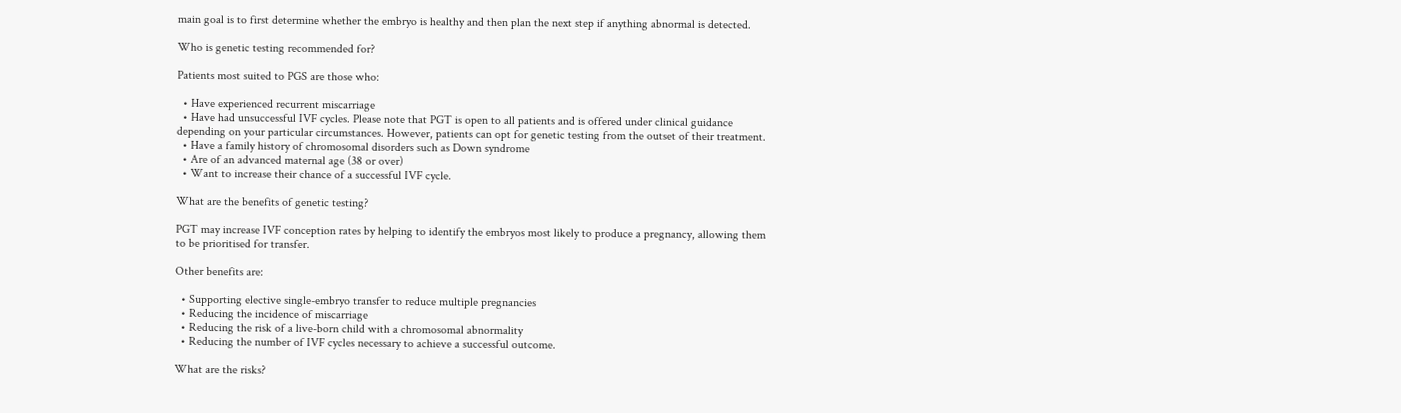main goal is to first determine whether the embryo is healthy and then plan the next step if anything abnormal is detected.

Who is genetic testing recommended for?

Patients most suited to PGS are those who:

  • Have experienced recurrent miscarriage
  • Have had unsuccessful IVF cycles. Please note that PGT is open to all patients and is offered under clinical guidance depending on your particular circumstances. However, patients can opt for genetic testing from the outset of their treatment.
  • Have a family history of chromosomal disorders such as Down syndrome
  • Are of an advanced maternal age (38 or over)
  • Want to increase their chance of a successful IVF cycle.

What are the benefits of genetic testing?

PGT may increase IVF conception rates by helping to identify the embryos most likely to produce a pregnancy, allowing them to be prioritised for transfer.

Other benefits are:

  • Supporting elective single-embryo transfer to reduce multiple pregnancies
  • Reducing the incidence of miscarriage
  • Reducing the risk of a live-born child with a chromosomal abnormality
  • Reducing the number of IVF cycles necessary to achieve a successful outcome.

What are the risks?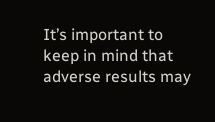It’s important to keep in mind that adverse results may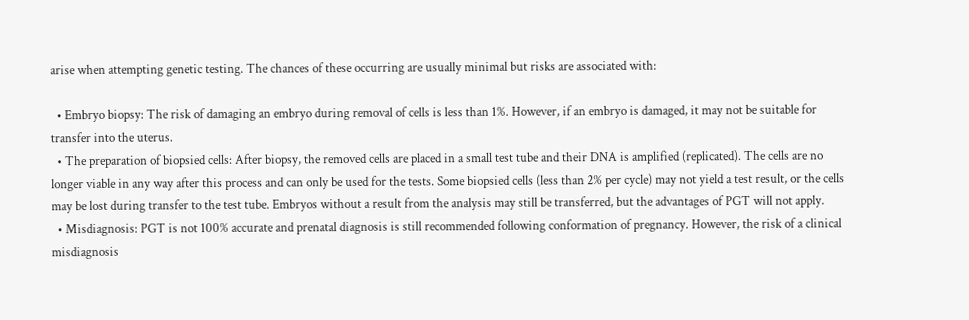arise when attempting genetic testing. The chances of these occurring are usually minimal but risks are associated with:

  • Embryo biopsy: The risk of damaging an embryo during removal of cells is less than 1%. However, if an embryo is damaged, it may not be suitable for transfer into the uterus.
  • The preparation of biopsied cells: After biopsy, the removed cells are placed in a small test tube and their DNA is amplified (replicated). The cells are no longer viable in any way after this process and can only be used for the tests. Some biopsied cells (less than 2% per cycle) may not yield a test result, or the cells may be lost during transfer to the test tube. Embryos without a result from the analysis may still be transferred, but the advantages of PGT will not apply.
  • Misdiagnosis: PGT is not 100% accurate and prenatal diagnosis is still recommended following conformation of pregnancy. However, the risk of a clinical misdiagnosis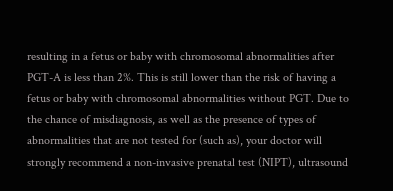resulting in a fetus or baby with chromosomal abnormalities after PGT-A is less than 2%. This is still lower than the risk of having a fetus or baby with chromosomal abnormalities without PGT. Due to the chance of misdiagnosis, as well as the presence of types of abnormalities that are not tested for (such as), your doctor will strongly recommend a non-invasive prenatal test (NIPT), ultrasound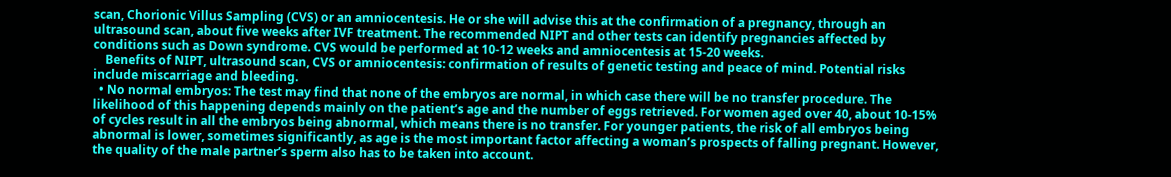scan, Chorionic Villus Sampling (CVS) or an amniocentesis. He or she will advise this at the confirmation of a pregnancy, through an ultrasound scan, about five weeks after IVF treatment. The recommended NIPT and other tests can identify pregnancies affected by conditions such as Down syndrome. CVS would be performed at 10-12 weeks and amniocentesis at 15-20 weeks.
    Benefits of NIPT, ultrasound scan, CVS or amniocentesis: confirmation of results of genetic testing and peace of mind. Potential risks include miscarriage and bleeding.
  • No normal embryos: The test may find that none of the embryos are normal, in which case there will be no transfer procedure. The likelihood of this happening depends mainly on the patient’s age and the number of eggs retrieved. For women aged over 40, about 10-15% of cycles result in all the embryos being abnormal, which means there is no transfer. For younger patients, the risk of all embryos being abnormal is lower, sometimes significantly, as age is the most important factor affecting a woman’s prospects of falling pregnant. However, the quality of the male partner’s sperm also has to be taken into account.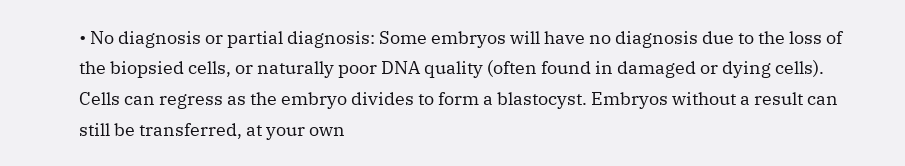• No diagnosis or partial diagnosis: Some embryos will have no diagnosis due to the loss of the biopsied cells, or naturally poor DNA quality (often found in damaged or dying cells). Cells can regress as the embryo divides to form a blastocyst. Embryos without a result can still be transferred, at your own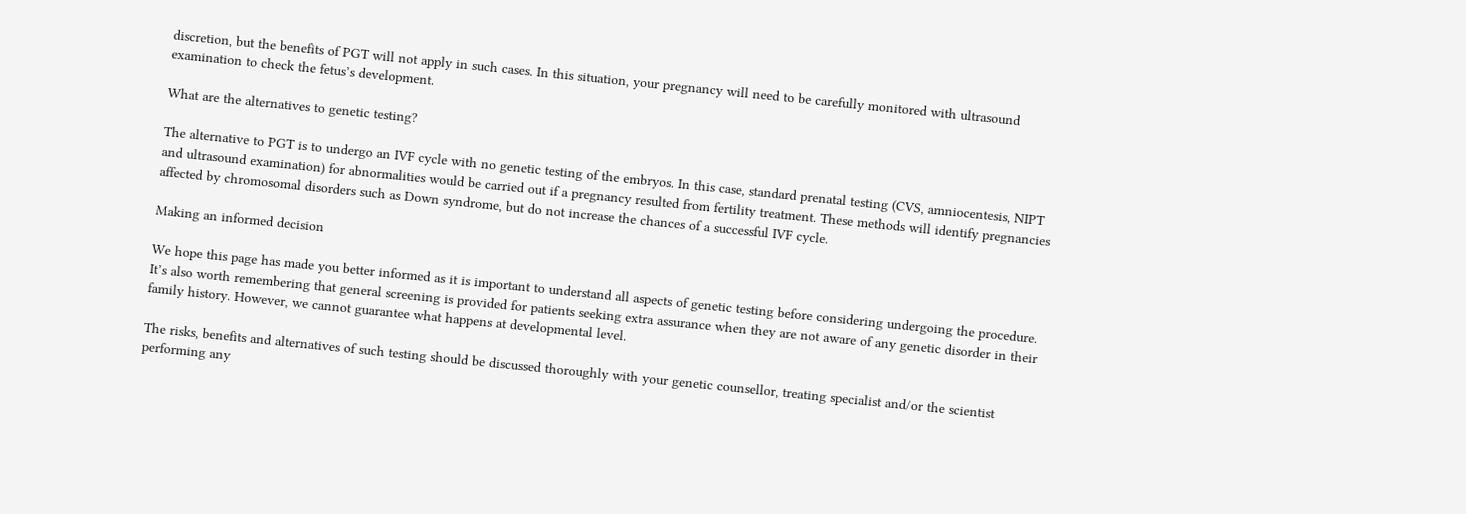discretion, but the benefits of PGT will not apply in such cases. In this situation, your pregnancy will need to be carefully monitored with ultrasound examination to check the fetus’s development.

What are the alternatives to genetic testing?

The alternative to PGT is to undergo an IVF cycle with no genetic testing of the embryos. In this case, standard prenatal testing (CVS, amniocentesis, NIPT and ultrasound examination) for abnormalities would be carried out if a pregnancy resulted from fertility treatment. These methods will identify pregnancies affected by chromosomal disorders such as Down syndrome, but do not increase the chances of a successful IVF cycle.

Making an informed decision

We hope this page has made you better informed as it is important to understand all aspects of genetic testing before considering undergoing the procedure. It’s also worth remembering that general screening is provided for patients seeking extra assurance when they are not aware of any genetic disorder in their family history. However, we cannot guarantee what happens at developmental level.

The risks, benefits and alternatives of such testing should be discussed thoroughly with your genetic counsellor, treating specialist and/or the scientist performing any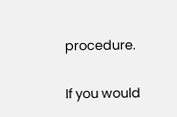procedure.


If you would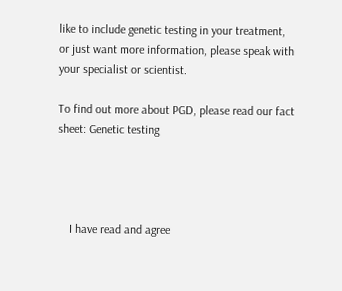like to include genetic testing in your treatment, or just want more information, please speak with your specialist or scientist.

To find out more about PGD, please read our fact sheet: Genetic testing




    I have read and agree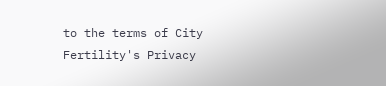to the terms of City Fertility's Privacy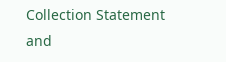Collection Statement and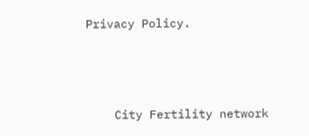Privacy Policy.



    City Fertility network